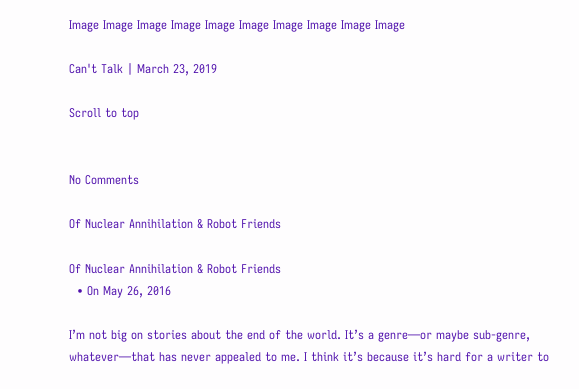Image Image Image Image Image Image Image Image Image Image

Can't Talk | March 23, 2019

Scroll to top


No Comments

Of Nuclear Annihilation & Robot Friends

Of Nuclear Annihilation & Robot Friends
  • On May 26, 2016

I’m not big on stories about the end of the world. It’s a genre—or maybe sub-genre, whatever—that has never appealed to me. I think it’s because it’s hard for a writer to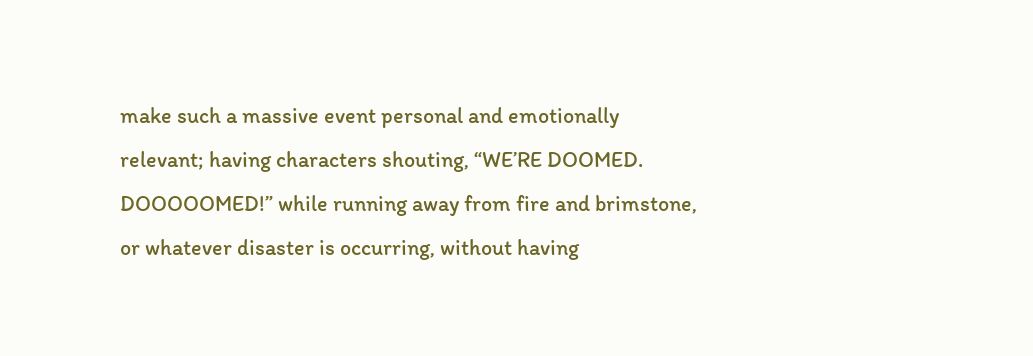make such a massive event personal and emotionally relevant; having characters shouting, “WE’RE DOOMED. DOOOOOMED!” while running away from fire and brimstone, or whatever disaster is occurring, without having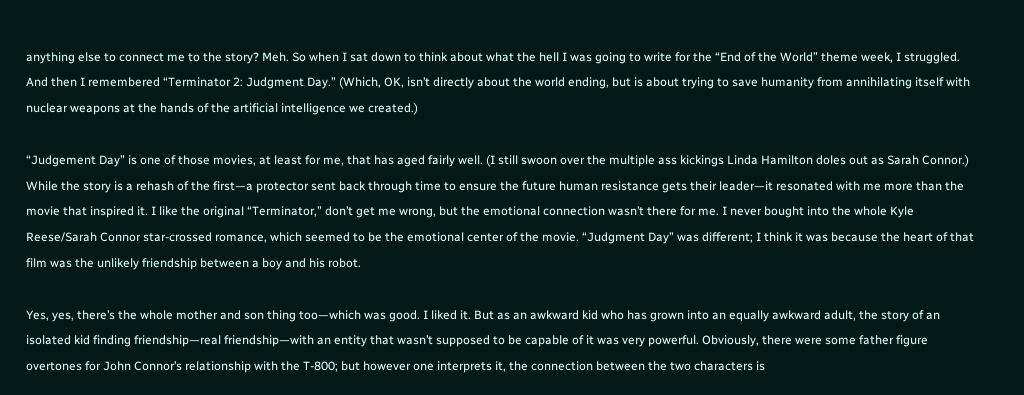anything else to connect me to the story? Meh. So when I sat down to think about what the hell I was going to write for the “End of the World” theme week, I struggled. And then I remembered “Terminator 2: Judgment Day.” (Which, OK, isn’t directly about the world ending, but is about trying to save humanity from annihilating itself with nuclear weapons at the hands of the artificial intelligence we created.)

“Judgement Day” is one of those movies, at least for me, that has aged fairly well. (I still swoon over the multiple ass kickings Linda Hamilton doles out as Sarah Connor.) While the story is a rehash of the first—a protector sent back through time to ensure the future human resistance gets their leader—it resonated with me more than the movie that inspired it. I like the original “Terminator,” don’t get me wrong, but the emotional connection wasn’t there for me. I never bought into the whole Kyle Reese/Sarah Connor star-crossed romance, which seemed to be the emotional center of the movie. “Judgment Day” was different; I think it was because the heart of that film was the unlikely friendship between a boy and his robot.

Yes, yes, there’s the whole mother and son thing too—which was good. I liked it. But as an awkward kid who has grown into an equally awkward adult, the story of an isolated kid finding friendship—real friendship—with an entity that wasn’t supposed to be capable of it was very powerful. Obviously, there were some father figure overtones for John Connor’s relationship with the T-800; but however one interprets it, the connection between the two characters is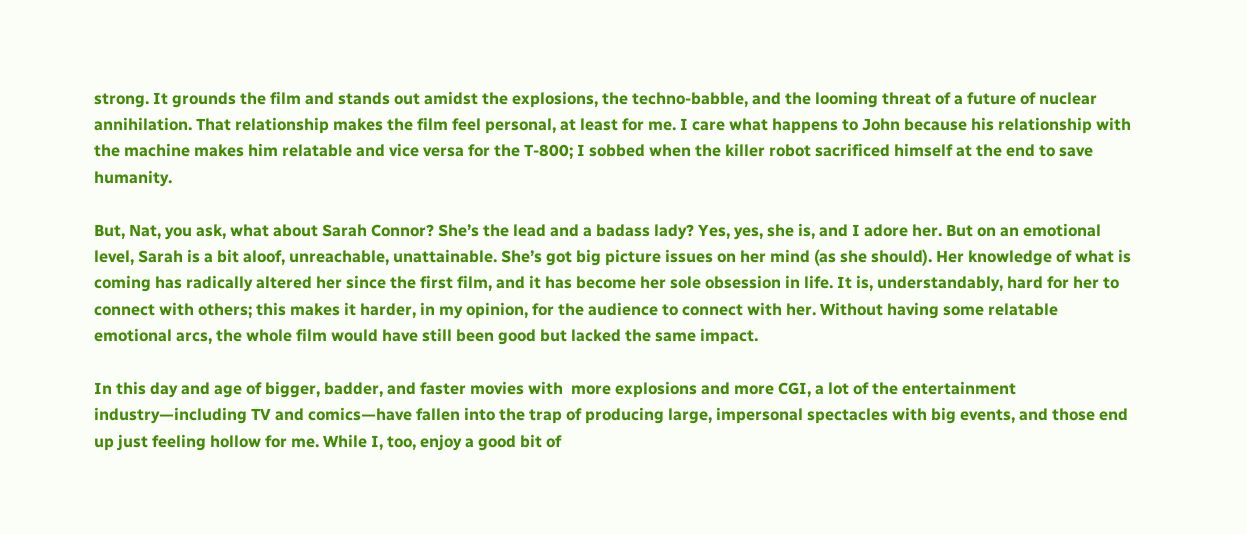strong. It grounds the film and stands out amidst the explosions, the techno-babble, and the looming threat of a future of nuclear annihilation. That relationship makes the film feel personal, at least for me. I care what happens to John because his relationship with the machine makes him relatable and vice versa for the T-800; I sobbed when the killer robot sacrificed himself at the end to save humanity.

But, Nat, you ask, what about Sarah Connor? She’s the lead and a badass lady? Yes, yes, she is, and I adore her. But on an emotional level, Sarah is a bit aloof, unreachable, unattainable. She’s got big picture issues on her mind (as she should). Her knowledge of what is coming has radically altered her since the first film, and it has become her sole obsession in life. It is, understandably, hard for her to connect with others; this makes it harder, in my opinion, for the audience to connect with her. Without having some relatable emotional arcs, the whole film would have still been good but lacked the same impact.

In this day and age of bigger, badder, and faster movies with  more explosions and more CGI, a lot of the entertainment industry—including TV and comics—have fallen into the trap of producing large, impersonal spectacles with big events, and those end up just feeling hollow for me. While I, too, enjoy a good bit of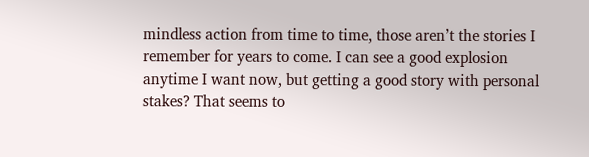mindless action from time to time, those aren’t the stories I remember for years to come. I can see a good explosion anytime I want now, but getting a good story with personal stakes? That seems to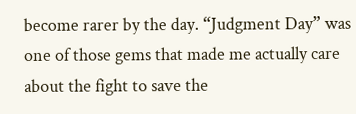become rarer by the day. “Judgment Day” was one of those gems that made me actually care about the fight to save the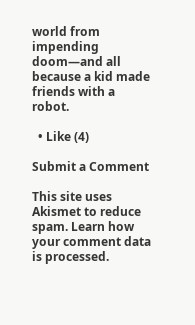world from impending doom—and all because a kid made friends with a robot.

  • Like (4)

Submit a Comment

This site uses Akismet to reduce spam. Learn how your comment data is processed.